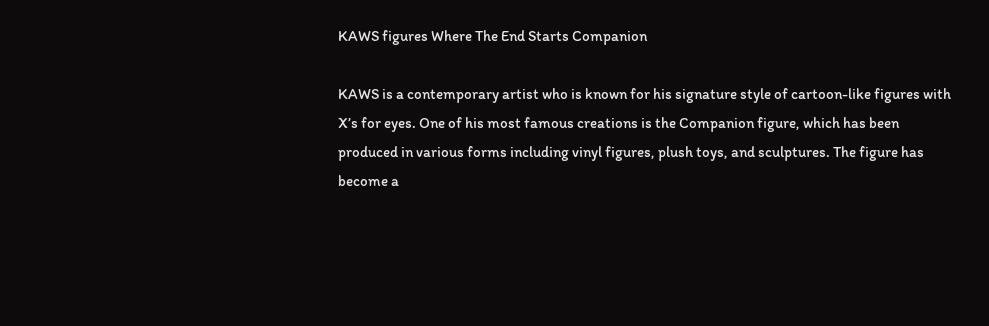KAWS figures Where The End Starts Companion

KAWS is a contemporary artist who is known for his signature style of cartoon-like figures with X’s for eyes. One of his most famous creations is the Companion figure, which has been produced in various forms including vinyl figures, plush toys, and sculptures. The figure has become a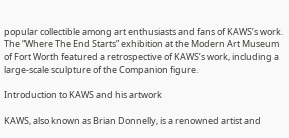popular collectible among art enthusiasts and fans of KAWS’s work. The “Where The End Starts” exhibition at the Modern Art Museum of Fort Worth featured a retrospective of KAWS’s work, including a large-scale sculpture of the Companion figure.

Introduction to KAWS and his artwork

KAWS, also known as Brian Donnelly, is a renowned artist and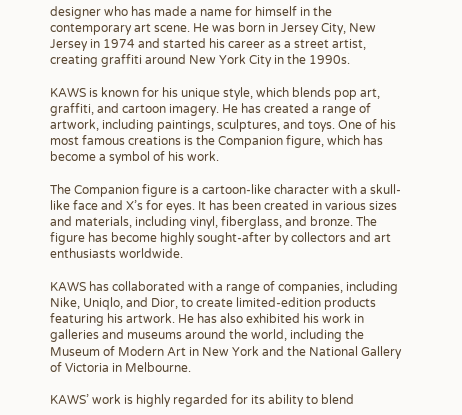designer who has made a name for himself in the contemporary art scene. He was born in Jersey City, New Jersey in 1974 and started his career as a street artist, creating graffiti around New York City in the 1990s.

KAWS is known for his unique style, which blends pop art, graffiti, and cartoon imagery. He has created a range of artwork, including paintings, sculptures, and toys. One of his most famous creations is the Companion figure, which has become a symbol of his work.

The Companion figure is a cartoon-like character with a skull-like face and X’s for eyes. It has been created in various sizes and materials, including vinyl, fiberglass, and bronze. The figure has become highly sought-after by collectors and art enthusiasts worldwide.

KAWS has collaborated with a range of companies, including Nike, Uniqlo, and Dior, to create limited-edition products featuring his artwork. He has also exhibited his work in galleries and museums around the world, including the Museum of Modern Art in New York and the National Gallery of Victoria in Melbourne.

KAWS’ work is highly regarded for its ability to blend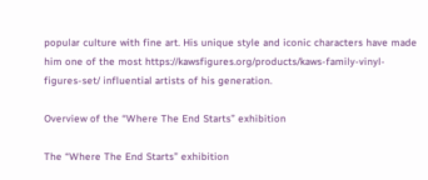popular culture with fine art. His unique style and iconic characters have made him one of the most https://kawsfigures.org/products/kaws-family-vinyl-figures-set/ influential artists of his generation.

Overview of the “Where The End Starts” exhibition

The “Where The End Starts” exhibition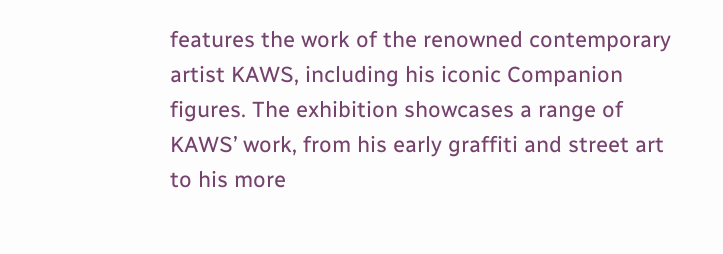features the work of the renowned contemporary artist KAWS, including his iconic Companion figures. The exhibition showcases a range of KAWS’ work, from his early graffiti and street art to his more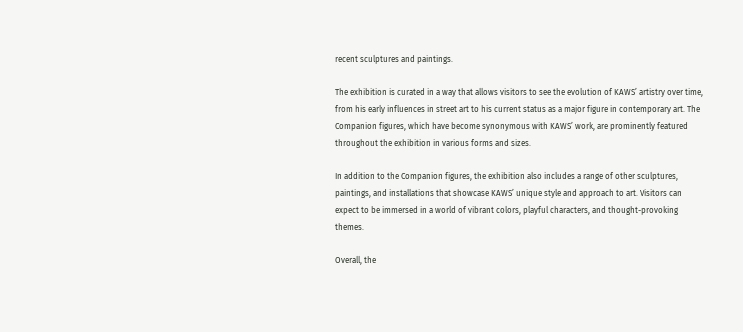recent sculptures and paintings.

The exhibition is curated in a way that allows visitors to see the evolution of KAWS’ artistry over time, from his early influences in street art to his current status as a major figure in contemporary art. The Companion figures, which have become synonymous with KAWS’ work, are prominently featured throughout the exhibition in various forms and sizes.

In addition to the Companion figures, the exhibition also includes a range of other sculptures, paintings, and installations that showcase KAWS’ unique style and approach to art. Visitors can expect to be immersed in a world of vibrant colors, playful characters, and thought-provoking themes.

Overall, the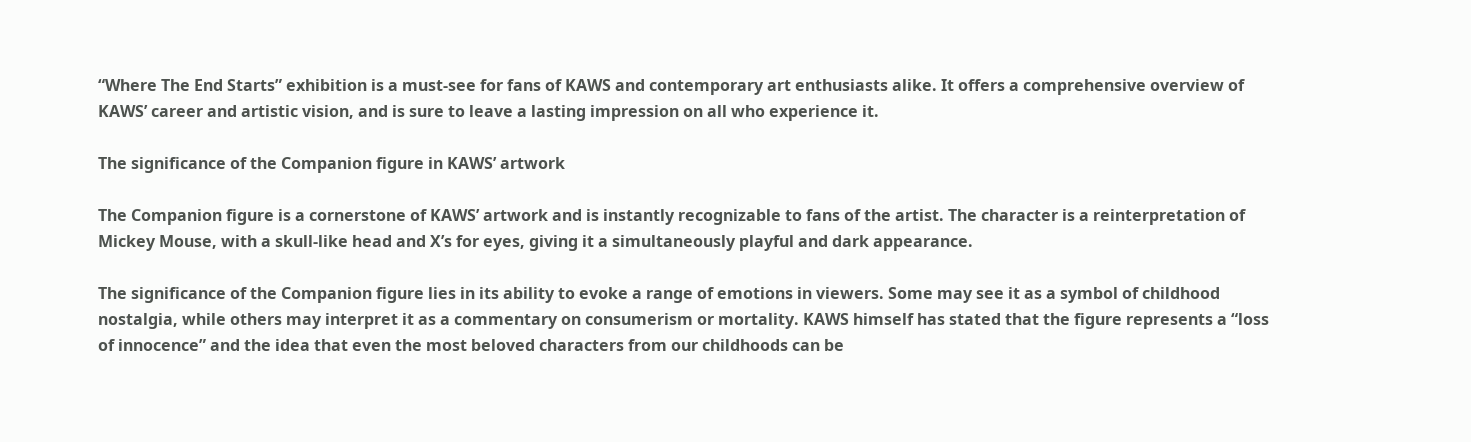“Where The End Starts” exhibition is a must-see for fans of KAWS and contemporary art enthusiasts alike. It offers a comprehensive overview of KAWS’ career and artistic vision, and is sure to leave a lasting impression on all who experience it.

The significance of the Companion figure in KAWS’ artwork

The Companion figure is a cornerstone of KAWS’ artwork and is instantly recognizable to fans of the artist. The character is a reinterpretation of Mickey Mouse, with a skull-like head and X’s for eyes, giving it a simultaneously playful and dark appearance.

The significance of the Companion figure lies in its ability to evoke a range of emotions in viewers. Some may see it as a symbol of childhood nostalgia, while others may interpret it as a commentary on consumerism or mortality. KAWS himself has stated that the figure represents a “loss of innocence” and the idea that even the most beloved characters from our childhoods can be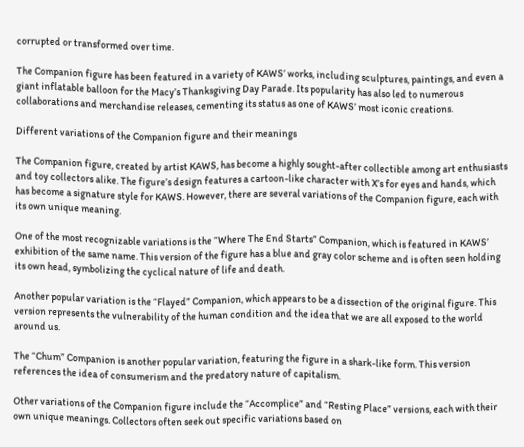corrupted or transformed over time.

The Companion figure has been featured in a variety of KAWS’ works, including sculptures, paintings, and even a giant inflatable balloon for the Macy’s Thanksgiving Day Parade. Its popularity has also led to numerous collaborations and merchandise releases, cementing its status as one of KAWS’ most iconic creations.

Different variations of the Companion figure and their meanings

The Companion figure, created by artist KAWS, has become a highly sought-after collectible among art enthusiasts and toy collectors alike. The figure’s design features a cartoon-like character with X’s for eyes and hands, which has become a signature style for KAWS. However, there are several variations of the Companion figure, each with its own unique meaning.

One of the most recognizable variations is the “Where The End Starts” Companion, which is featured in KAWS’ exhibition of the same name. This version of the figure has a blue and gray color scheme and is often seen holding its own head, symbolizing the cyclical nature of life and death.

Another popular variation is the “Flayed” Companion, which appears to be a dissection of the original figure. This version represents the vulnerability of the human condition and the idea that we are all exposed to the world around us.

The “Chum” Companion is another popular variation, featuring the figure in a shark-like form. This version references the idea of consumerism and the predatory nature of capitalism.

Other variations of the Companion figure include the “Accomplice” and “Resting Place” versions, each with their own unique meanings. Collectors often seek out specific variations based on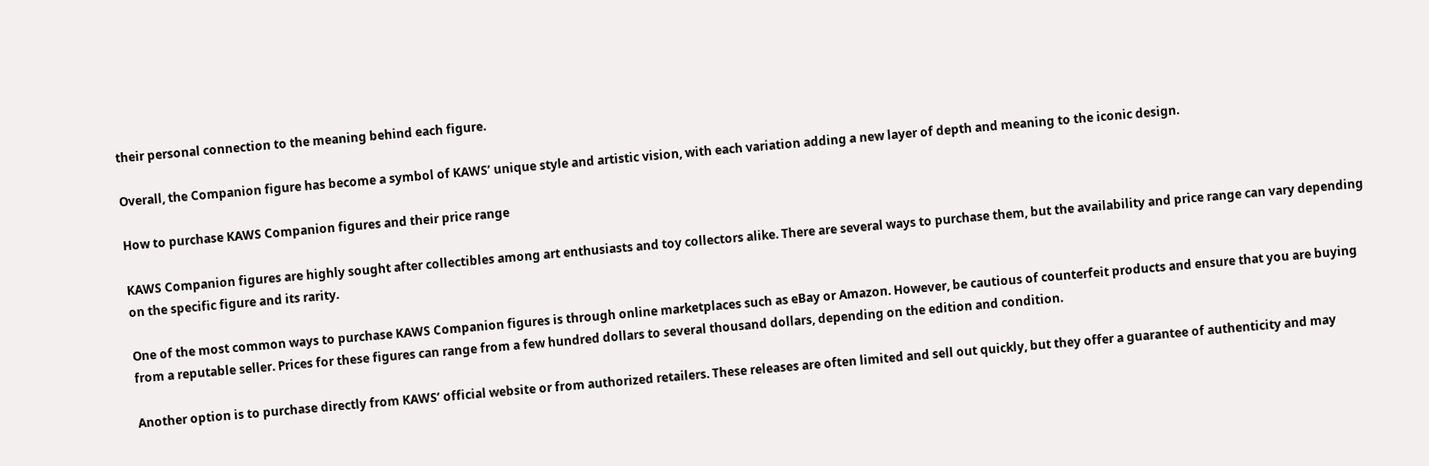their personal connection to the meaning behind each figure.

Overall, the Companion figure has become a symbol of KAWS’ unique style and artistic vision, with each variation adding a new layer of depth and meaning to the iconic design.

How to purchase KAWS Companion figures and their price range

KAWS Companion figures are highly sought after collectibles among art enthusiasts and toy collectors alike. There are several ways to purchase them, but the availability and price range can vary depending on the specific figure and its rarity.

One of the most common ways to purchase KAWS Companion figures is through online marketplaces such as eBay or Amazon. However, be cautious of counterfeit products and ensure that you are buying from a reputable seller. Prices for these figures can range from a few hundred dollars to several thousand dollars, depending on the edition and condition.

Another option is to purchase directly from KAWS’ official website or from authorized retailers. These releases are often limited and sell out quickly, but they offer a guarantee of authenticity and may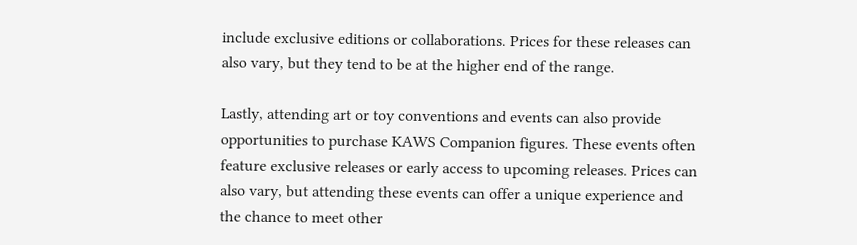include exclusive editions or collaborations. Prices for these releases can also vary, but they tend to be at the higher end of the range.

Lastly, attending art or toy conventions and events can also provide opportunities to purchase KAWS Companion figures. These events often feature exclusive releases or early access to upcoming releases. Prices can also vary, but attending these events can offer a unique experience and the chance to meet other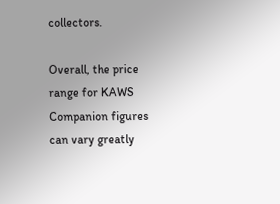collectors.

Overall, the price range for KAWS Companion figures can vary greatly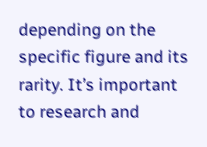depending on the specific figure and its rarity. It’s important to research and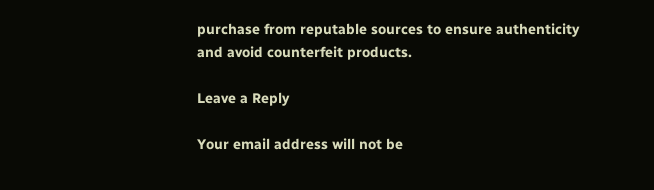purchase from reputable sources to ensure authenticity and avoid counterfeit products.

Leave a Reply

Your email address will not be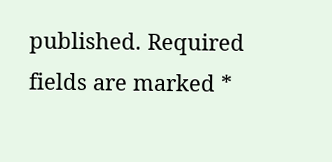published. Required fields are marked *